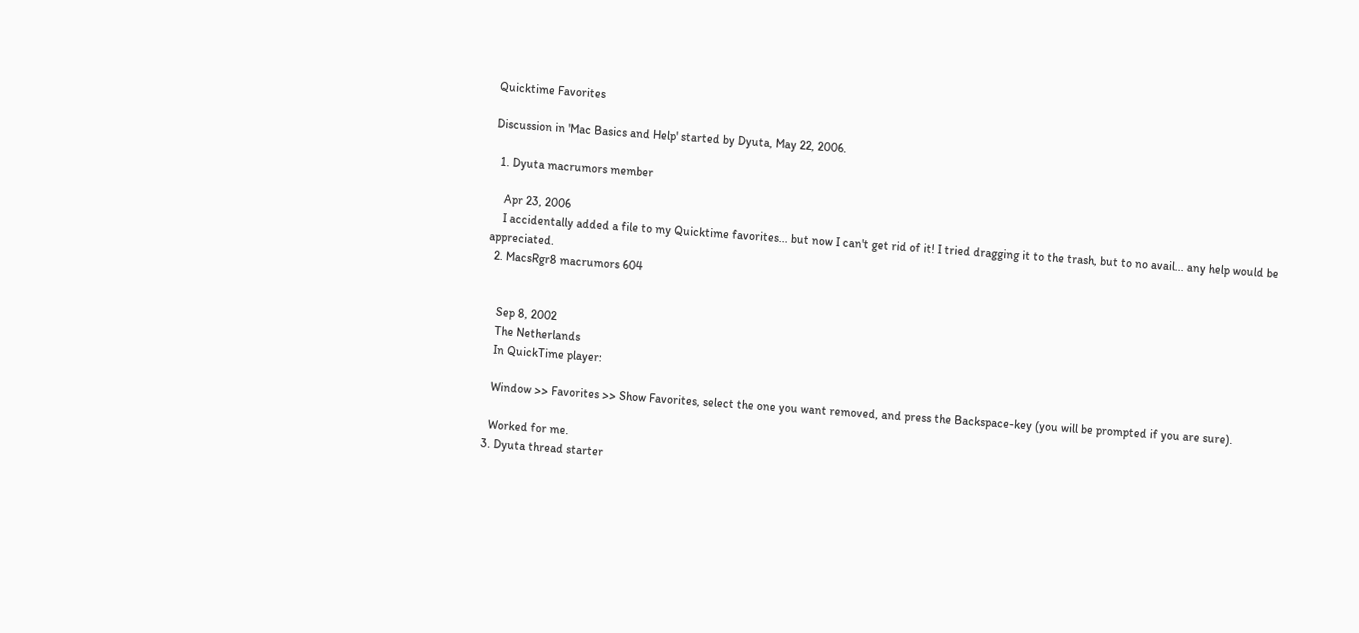Quicktime Favorites

Discussion in 'Mac Basics and Help' started by Dyuta, May 22, 2006.

  1. Dyuta macrumors member

    Apr 23, 2006
    I accidentally added a file to my Quicktime favorites... but now I can't get rid of it! I tried dragging it to the trash, but to no avail... any help would be appreciated.
  2. MacsRgr8 macrumors 604


    Sep 8, 2002
    The Netherlands
    In QuickTime player:

    Window >> Favorites >> Show Favorites, select the one you want removed, and press the Backspace-key (you will be prompted if you are sure).

    Worked for me.
  3. Dyuta thread starter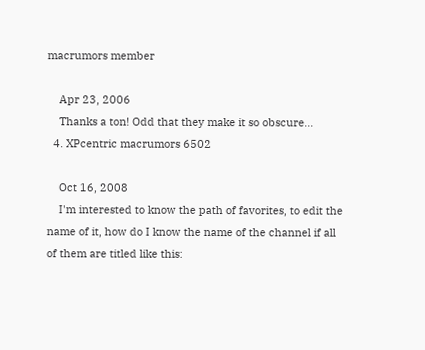macrumors member

    Apr 23, 2006
    Thanks a ton! Odd that they make it so obscure...
  4. XPcentric macrumors 6502

    Oct 16, 2008
    I'm interested to know the path of favorites, to edit the name of it, how do I know the name of the channel if all of them are titled like this: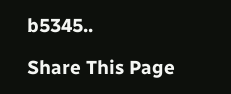b5345..

Share This Page